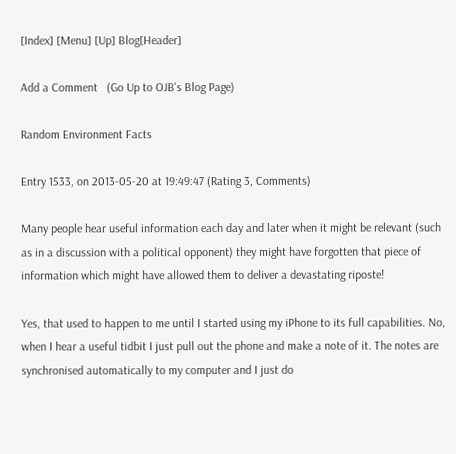[Index] [Menu] [Up] Blog[Header]

Add a Comment   (Go Up to OJB's Blog Page)

Random Environment Facts

Entry 1533, on 2013-05-20 at 19:49:47 (Rating 3, Comments)

Many people hear useful information each day and later when it might be relevant (such as in a discussion with a political opponent) they might have forgotten that piece of information which might have allowed them to deliver a devastating riposte!

Yes, that used to happen to me until I started using my iPhone to its full capabilities. No, when I hear a useful tidbit I just pull out the phone and make a note of it. The notes are synchronised automatically to my computer and I just do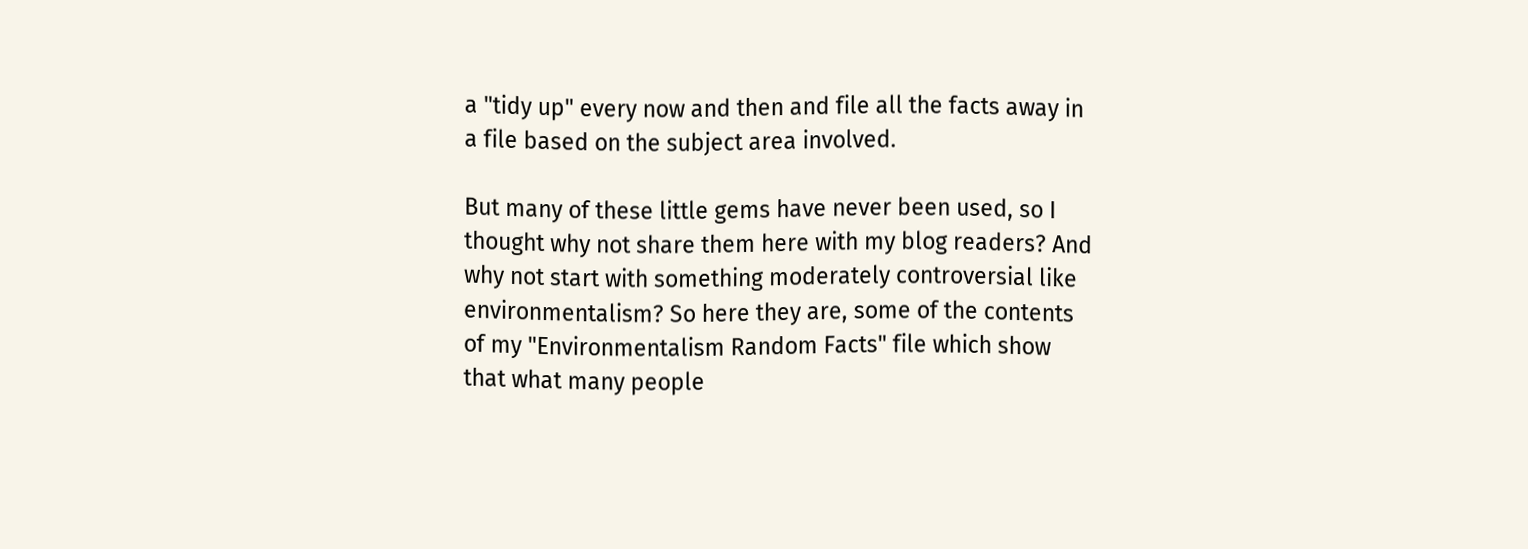a "tidy up" every now and then and file all the facts away in a file based on the subject area involved.

But many of these little gems have never been used, so I thought why not share them here with my blog readers? And why not start with something moderately controversial like environmentalism? So here they are, some of the contents of my "Environmentalism Random Facts" file which show that what many people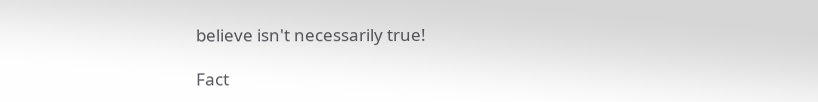believe isn't necessarily true!

Fact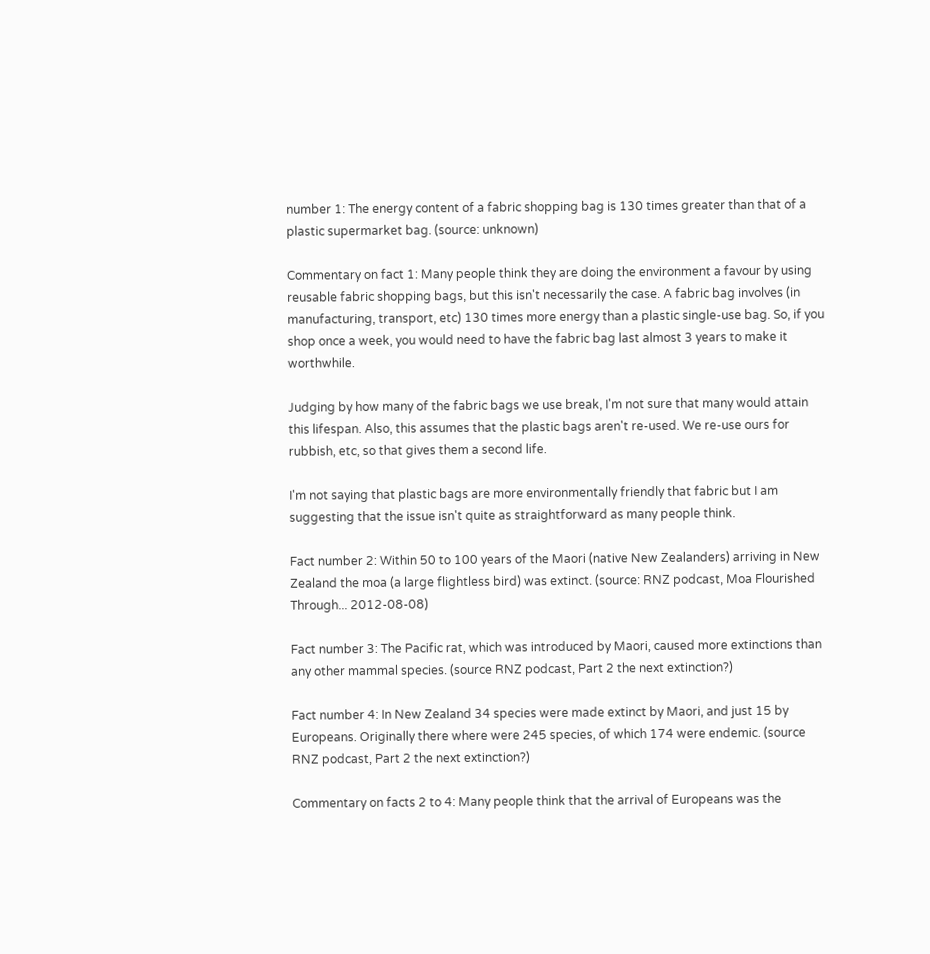number 1: The energy content of a fabric shopping bag is 130 times greater than that of a plastic supermarket bag. (source: unknown)

Commentary on fact 1: Many people think they are doing the environment a favour by using reusable fabric shopping bags, but this isn't necessarily the case. A fabric bag involves (in manufacturing, transport, etc) 130 times more energy than a plastic single-use bag. So, if you shop once a week, you would need to have the fabric bag last almost 3 years to make it worthwhile.

Judging by how many of the fabric bags we use break, I'm not sure that many would attain this lifespan. Also, this assumes that the plastic bags aren't re-used. We re-use ours for rubbish, etc, so that gives them a second life.

I'm not saying that plastic bags are more environmentally friendly that fabric but I am suggesting that the issue isn't quite as straightforward as many people think.

Fact number 2: Within 50 to 100 years of the Maori (native New Zealanders) arriving in New Zealand the moa (a large flightless bird) was extinct. (source: RNZ podcast, Moa Flourished Through... 2012-08-08)

Fact number 3: The Pacific rat, which was introduced by Maori, caused more extinctions than any other mammal species. (source RNZ podcast, Part 2 the next extinction?)

Fact number 4: In New Zealand 34 species were made extinct by Maori, and just 15 by Europeans. Originally there where were 245 species, of which 174 were endemic. (source RNZ podcast, Part 2 the next extinction?)

Commentary on facts 2 to 4: Many people think that the arrival of Europeans was the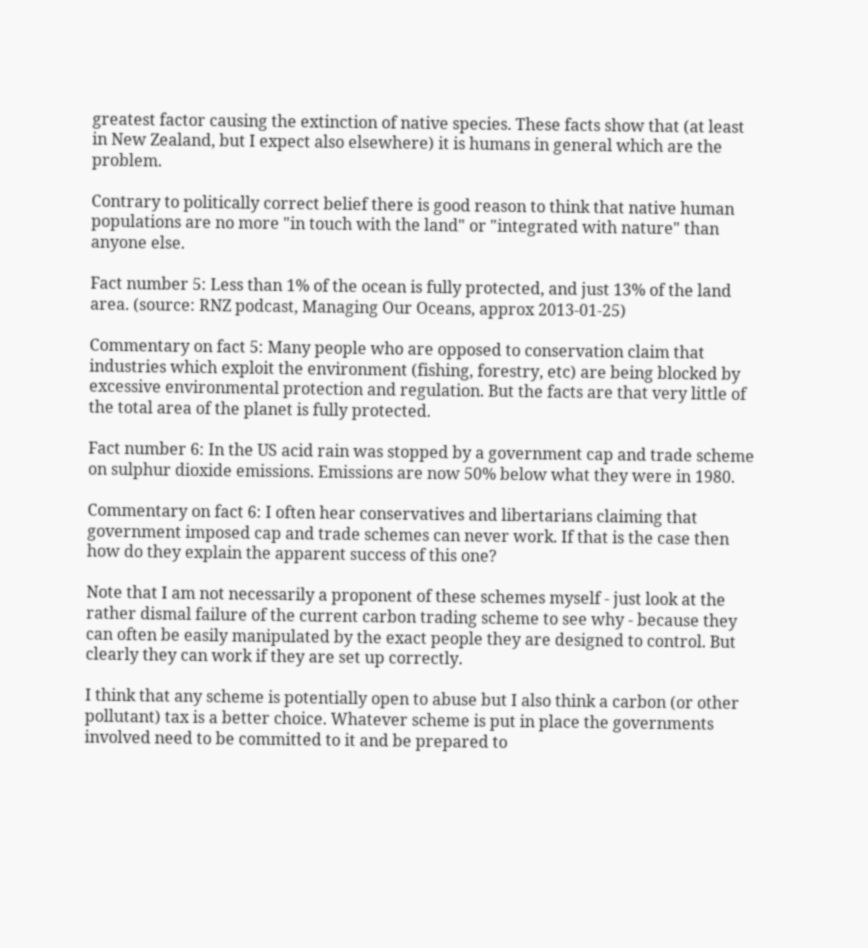greatest factor causing the extinction of native species. These facts show that (at least in New Zealand, but I expect also elsewhere) it is humans in general which are the problem.

Contrary to politically correct belief there is good reason to think that native human populations are no more "in touch with the land" or "integrated with nature" than anyone else.

Fact number 5: Less than 1% of the ocean is fully protected, and just 13% of the land area. (source: RNZ podcast, Managing Our Oceans, approx 2013-01-25)

Commentary on fact 5: Many people who are opposed to conservation claim that industries which exploit the environment (fishing, forestry, etc) are being blocked by excessive environmental protection and regulation. But the facts are that very little of the total area of the planet is fully protected.

Fact number 6: In the US acid rain was stopped by a government cap and trade scheme on sulphur dioxide emissions. Emissions are now 50% below what they were in 1980.

Commentary on fact 6: I often hear conservatives and libertarians claiming that government imposed cap and trade schemes can never work. If that is the case then how do they explain the apparent success of this one?

Note that I am not necessarily a proponent of these schemes myself - just look at the rather dismal failure of the current carbon trading scheme to see why - because they can often be easily manipulated by the exact people they are designed to control. But clearly they can work if they are set up correctly.

I think that any scheme is potentially open to abuse but I also think a carbon (or other pollutant) tax is a better choice. Whatever scheme is put in place the governments involved need to be committed to it and be prepared to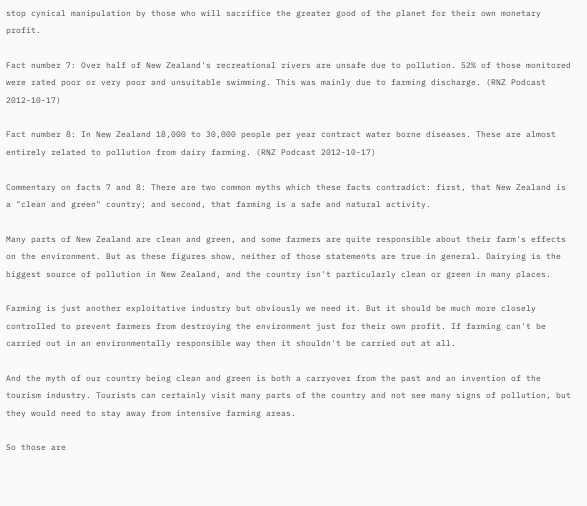stop cynical manipulation by those who will sacrifice the greater good of the planet for their own monetary profit.

Fact number 7: Over half of New Zealand's recreational rivers are unsafe due to pollution. 52% of those monitored were rated poor or very poor and unsuitable swimming. This was mainly due to farming discharge. (RNZ Podcast 2012-10-17)

Fact number 8: In New Zealand 18,000 to 30,000 people per year contract water borne diseases. These are almost entirely related to pollution from dairy farming. (RNZ Podcast 2012-10-17)

Commentary on facts 7 and 8: There are two common myths which these facts contradict: first, that New Zealand is a "clean and green" country; and second, that farming is a safe and natural activity.

Many parts of New Zealand are clean and green, and some farmers are quite responsible about their farm's effects on the environment. But as these figures show, neither of those statements are true in general. Dairying is the biggest source of pollution in New Zealand, and the country isn't particularly clean or green in many places.

Farming is just another exploitative industry but obviously we need it. But it should be much more closely controlled to prevent farmers from destroying the environment just for their own profit. If farming can't be carried out in an environmentally responsible way then it shouldn't be carried out at all.

And the myth of our country being clean and green is both a carryover from the past and an invention of the tourism industry. Tourists can certainly visit many parts of the country and not see many signs of pollution, but they would need to stay away from intensive farming areas.

So those are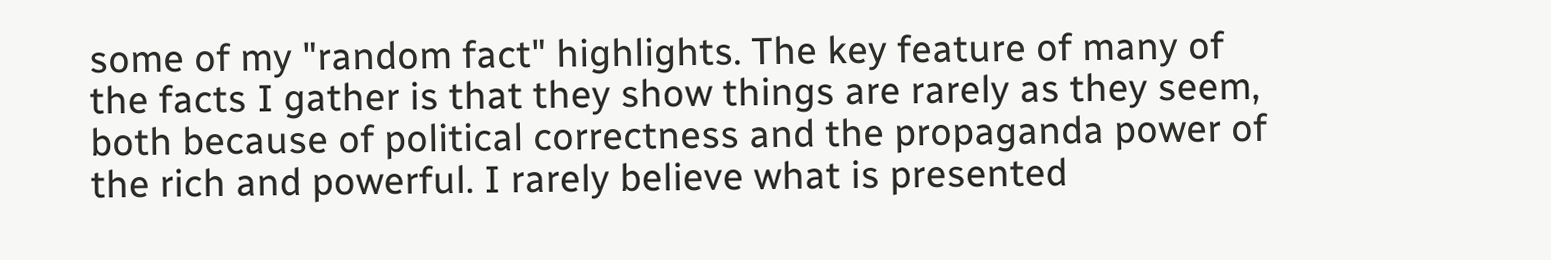some of my "random fact" highlights. The key feature of many of the facts I gather is that they show things are rarely as they seem, both because of political correctness and the propaganda power of the rich and powerful. I rarely believe what is presented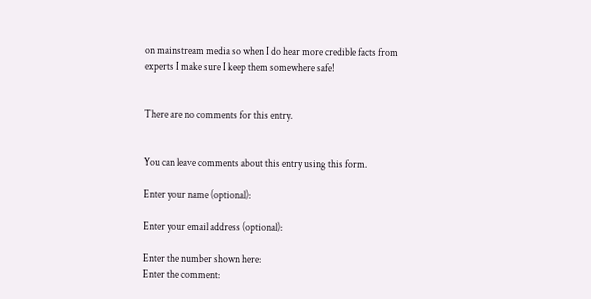on mainstream media so when I do hear more credible facts from experts I make sure I keep them somewhere safe!


There are no comments for this entry.


You can leave comments about this entry using this form.

Enter your name (optional):

Enter your email address (optional):

Enter the number shown here:
Enter the comment: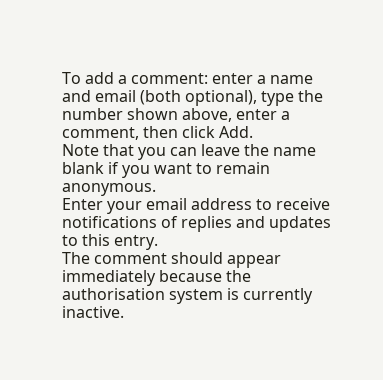To add a comment: enter a name and email (both optional), type the number shown above, enter a comment, then click Add.
Note that you can leave the name blank if you want to remain anonymous.
Enter your email address to receive notifications of replies and updates to this entry.
The comment should appear immediately because the authorisation system is currently inactive.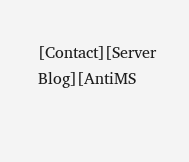[Contact][Server Blog][AntiMS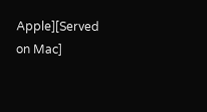Apple][Served on Mac]